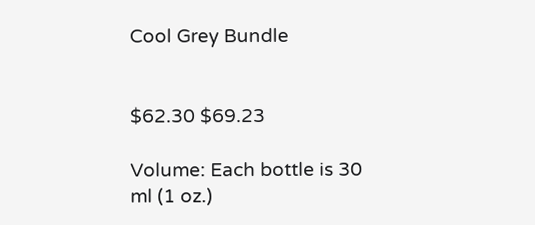Cool Grey Bundle


$62.30 $69.23

Volume: Each bottle is 30 ml (1 oz.)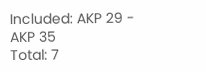Included: AKP 29 - AKP 35
Total: 7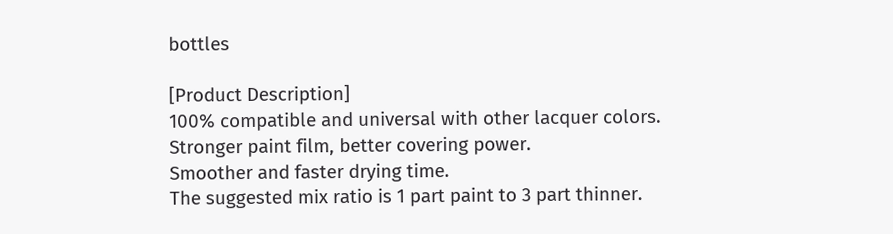bottles

[Product Description]
100% compatible and universal with other lacquer colors.
Stronger paint film, better covering power.
Smoother and faster drying time.
The suggested mix ratio is 1 part paint to 3 part thinner.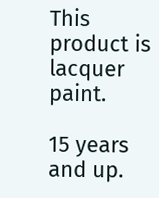This product is lacquer paint.

15 years and up.